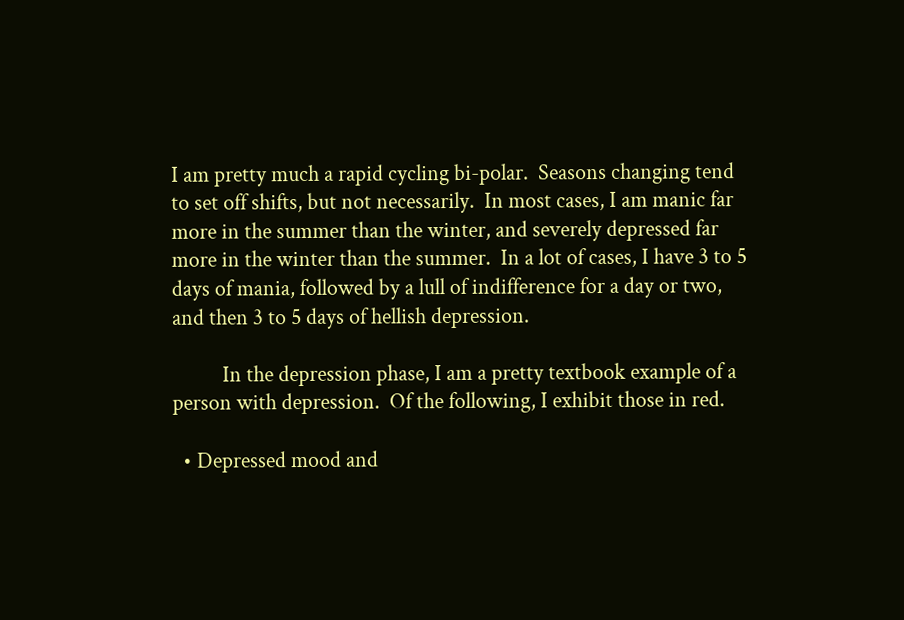I am pretty much a rapid cycling bi-polar.  Seasons changing tend to set off shifts, but not necessarily.  In most cases, I am manic far more in the summer than the winter, and severely depressed far more in the winter than the summer.  In a lot of cases, I have 3 to 5 days of mania, followed by a lull of indifference for a day or two, and then 3 to 5 days of hellish depression.

          In the depression phase, I am a pretty textbook example of a person with depression.  Of the following, I exhibit those in red.

  • Depressed mood and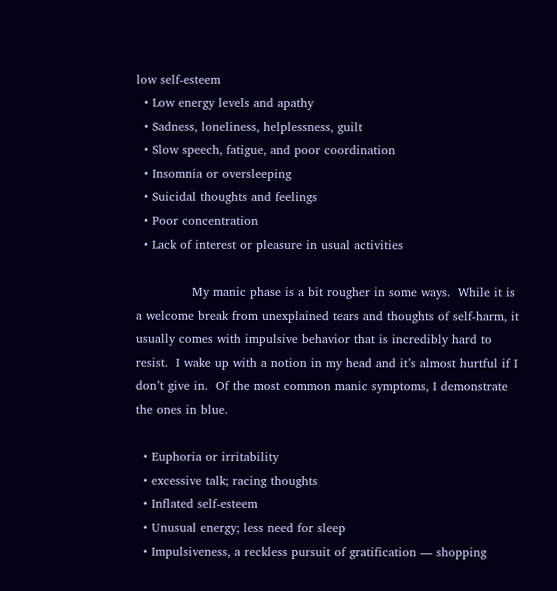low self-esteem
  • Low energy levels and apathy
  • Sadness, loneliness, helplessness, guilt
  • Slow speech, fatigue, and poor coordination
  • Insomnia or oversleeping
  • Suicidal thoughts and feelings
  • Poor concentration
  • Lack of interest or pleasure in usual activities

              My manic phase is a bit rougher in some ways.  While it is a welcome break from unexplained tears and thoughts of self-harm, it usually comes with impulsive behavior that is incredibly hard to resist.  I wake up with a notion in my head and it’s almost hurtful if I don’t give in.  Of the most common manic symptoms, I demonstrate the ones in blue.

  • Euphoria or irritability
  • excessive talk; racing thoughts
  • Inflated self-esteem
  • Unusual energy; less need for sleep
  • Impulsiveness, a reckless pursuit of gratification — shopping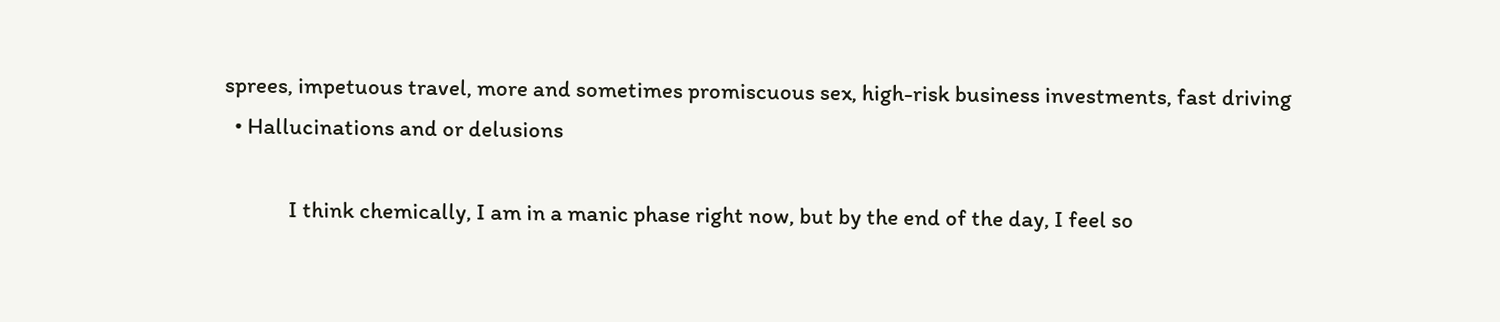sprees, impetuous travel, more and sometimes promiscuous sex, high-risk business investments, fast driving
  • Hallucinations and or delusions

             I think chemically, I am in a manic phase right now, but by the end of the day, I feel so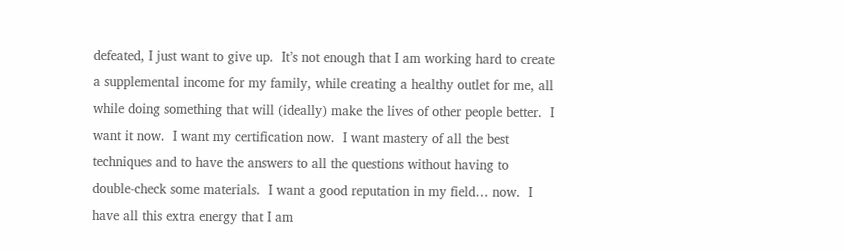defeated, I just want to give up.  It’s not enough that I am working hard to create a supplemental income for my family, while creating a healthy outlet for me, all while doing something that will (ideally) make the lives of other people better.  I want it now.  I want my certification now.  I want mastery of all the best techniques and to have the answers to all the questions without having to double-check some materials.  I want a good reputation in my field… now.  I have all this extra energy that I am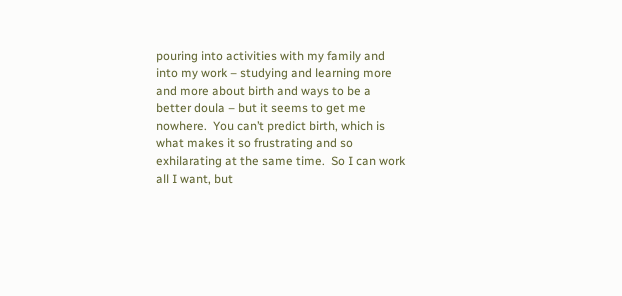pouring into activities with my family and into my work – studying and learning more and more about birth and ways to be a better doula – but it seems to get me nowhere.  You can’t predict birth, which is what makes it so frustrating and so exhilarating at the same time.  So I can work all I want, but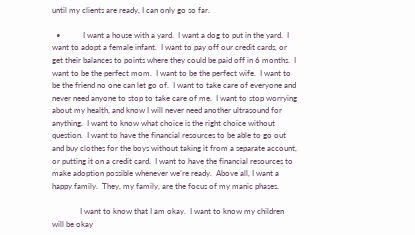until my clients are ready, I can only go so far.

  •           I want a house with a yard.  I want a dog to put in the yard.  I want to adopt a female infant.  I want to pay off our credit cards, or get their balances to points where they could be paid off in 6 months.  I want to be the perfect mom.  I want to be the perfect wife.  I want to be the friend no one can let go of.  I want to take care of everyone and never need anyone to stop to take care of me.  I want to stop worrying about my health, and know I will never need another ultrasound for anything.  I want to know what choice is the right choice without question.  I want to have the financial resources to be able to go out and buy clothes for the boys without taking it from a separate account, or putting it on a credit card.  I want to have the financial resources to make adoption possible whenever we’re ready.  Above all, I want a happy family.  They, my family, are the focus of my manic phases.

              I want to know that I am okay.  I want to know my children will be okay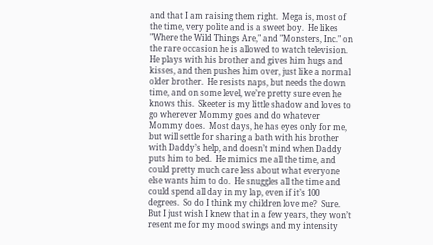and that I am raising them right.  Mega is, most of the time, very polite and is a sweet boy.  He likes "Where the Wild Things Are," and "Monsters, Inc." on the rare occasion he is allowed to watch television.  He plays with his brother and gives him hugs and kisses, and then pushes him over, just like a normal older brother.  He resists naps, but needs the down time, and on some level, we’re pretty sure even he knows this.  Skeeter is my little shadow and loves to go wherever Mommy goes and do whatever Mommy does.  Most days, he has eyes only for me, but will settle for sharing a bath with his brother with Daddy’s help, and doesn’t mind when Daddy puts him to bed.  He mimics me all the time, and could pretty much care less about what everyone else wants him to do.  He snuggles all the time and could spend all day in my lap, even if it’s 100 degrees.  So do I think my children love me?  Sure.  But I just wish I knew that in a few years, they won’t resent me for my mood swings and my intensity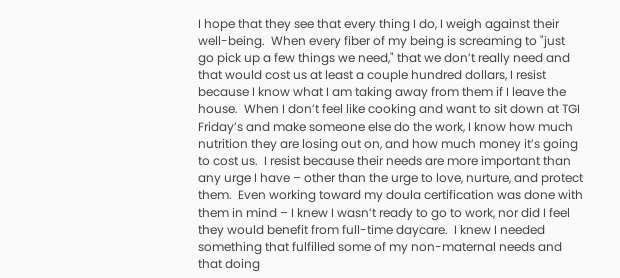I hope that they see that every thing I do, I weigh against their well-being.  When every fiber of my being is screaming to "just go pick up a few things we need," that we don’t really need and that would cost us at least a couple hundred dollars, I resist because I know what I am taking away from them if I leave the house.  When I don’t feel like cooking and want to sit down at TGI Friday’s and make someone else do the work, I know how much nutrition they are losing out on, and how much money it’s going to cost us.  I resist because their needs are more important than any urge I have – other than the urge to love, nurture, and protect them.  Even working toward my doula certification was done with them in mind – I knew I wasn’t ready to go to work, nor did I feel they would benefit from full-time daycare.  I knew I needed something that fulfilled some of my non-maternal needs and that doing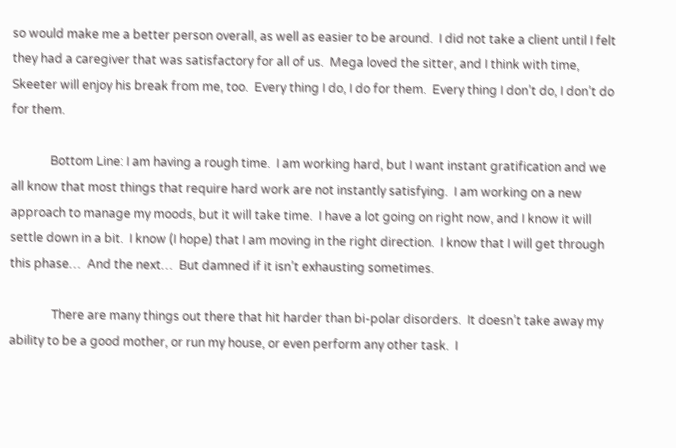so would make me a better person overall, as well as easier to be around.  I did not take a client until I felt they had a caregiver that was satisfactory for all of us.  Mega loved the sitter, and I think with time, Skeeter will enjoy his break from me, too.  Every thing I do, I do for them.  Every thing I don’t do, I don’t do for them.

             Bottom Line: I am having a rough time.  I am working hard, but I want instant gratification and we all know that most things that require hard work are not instantly satisfying.  I am working on a new approach to manage my moods, but it will take time.  I have a lot going on right now, and I know it will settle down in a bit.  I know (I hope) that I am moving in the right direction.  I know that I will get through this phase…  And the next…  But damned if it isn’t exhausting sometimes.

              There are many things out there that hit harder than bi-polar disorders.  It doesn’t take away my ability to be a good mother, or run my house, or even perform any other task.  I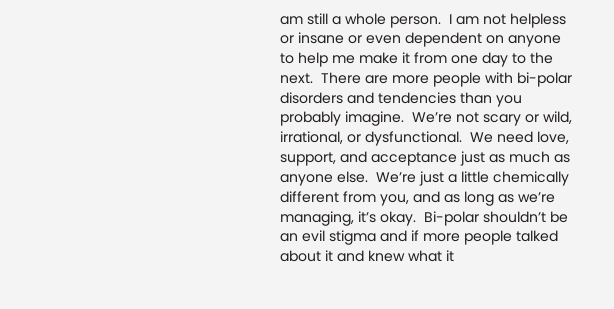am still a whole person.  I am not helpless or insane or even dependent on anyone to help me make it from one day to the next.  There are more people with bi-polar disorders and tendencies than you probably imagine.  We’re not scary or wild, irrational, or dysfunctional.  We need love, support, and acceptance just as much as anyone else.  We’re just a little chemically different from you, and as long as we’re managing, it’s okay.  Bi-polar shouldn’t be an evil stigma and if more people talked about it and knew what it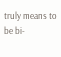truly means to be bi-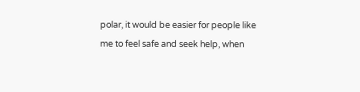polar, it would be easier for people like me to feel safe and seek help, when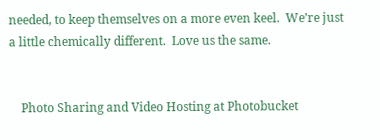needed, to keep themselves on a more even keel.  We’re just a little chemically different.  Love us the same.


    Photo Sharing and Video Hosting at Photobucket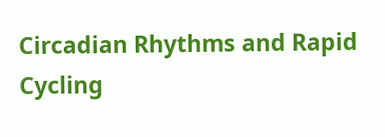Circadian Rhythms and Rapid Cycling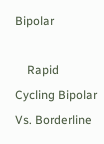Bipolar

    Rapid Cycling Bipolar Vs. Borderline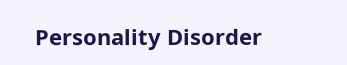Personality Disorder